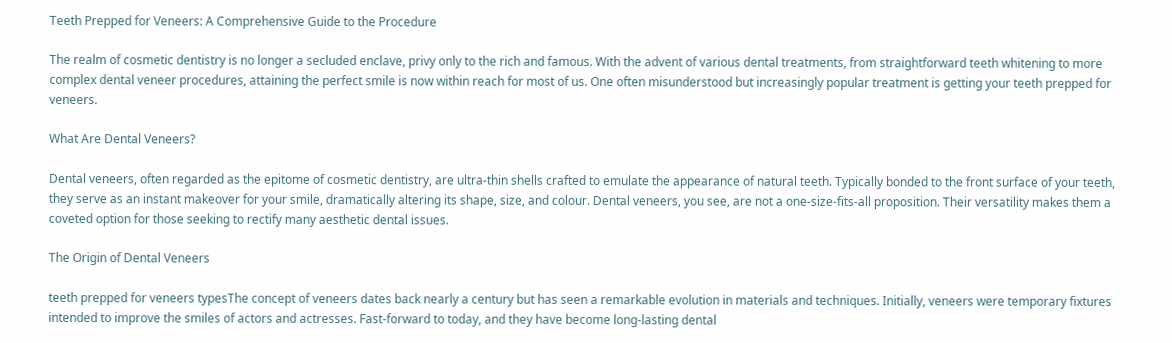Teeth Prepped for Veneers: A Comprehensive Guide to the Procedure

The realm of cosmetic dentistry is no longer a secluded enclave, privy only to the rich and famous. With the advent of various dental treatments, from straightforward teeth whitening to more complex dental veneer procedures, attaining the perfect smile is now within reach for most of us. One often misunderstood but increasingly popular treatment is getting your teeth prepped for veneers.

What Are Dental Veneers?

Dental veneers, often regarded as the epitome of cosmetic dentistry, are ultra-thin shells crafted to emulate the appearance of natural teeth. Typically bonded to the front surface of your teeth, they serve as an instant makeover for your smile, dramatically altering its shape, size, and colour. Dental veneers, you see, are not a one-size-fits-all proposition. Their versatility makes them a coveted option for those seeking to rectify many aesthetic dental issues.

The Origin of Dental Veneers

teeth prepped for veneers typesThe concept of veneers dates back nearly a century but has seen a remarkable evolution in materials and techniques. Initially, veneers were temporary fixtures intended to improve the smiles of actors and actresses. Fast-forward to today, and they have become long-lasting dental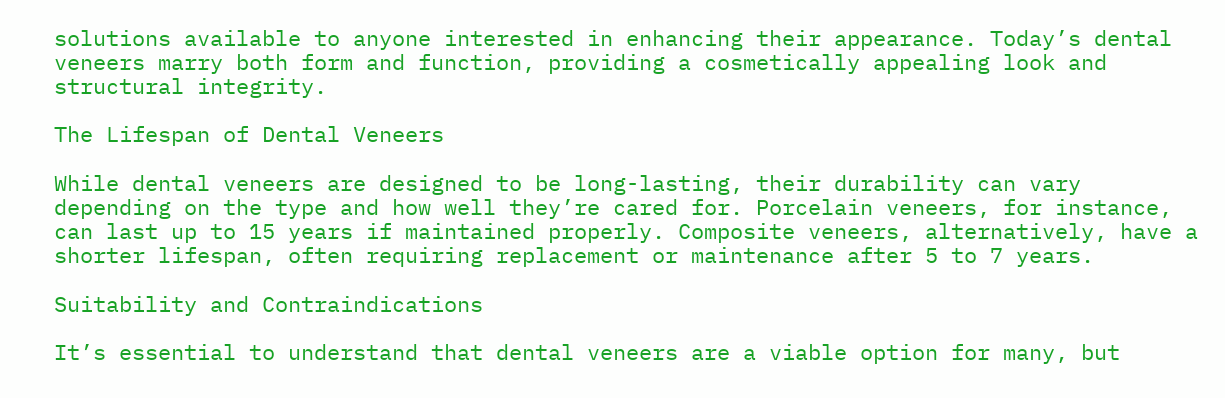solutions available to anyone interested in enhancing their appearance. Today’s dental veneers marry both form and function, providing a cosmetically appealing look and structural integrity.

The Lifespan of Dental Veneers

While dental veneers are designed to be long-lasting, their durability can vary depending on the type and how well they’re cared for. Porcelain veneers, for instance, can last up to 15 years if maintained properly. Composite veneers, alternatively, have a shorter lifespan, often requiring replacement or maintenance after 5 to 7 years.

Suitability and Contraindications

It’s essential to understand that dental veneers are a viable option for many, but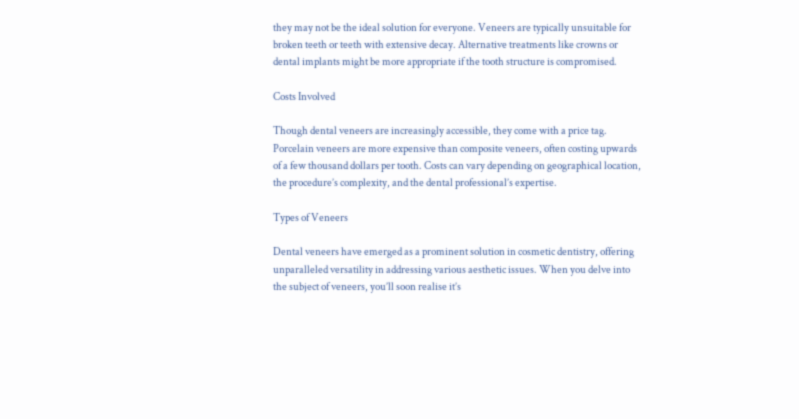they may not be the ideal solution for everyone. Veneers are typically unsuitable for broken teeth or teeth with extensive decay. Alternative treatments like crowns or dental implants might be more appropriate if the tooth structure is compromised.

Costs Involved

Though dental veneers are increasingly accessible, they come with a price tag. Porcelain veneers are more expensive than composite veneers, often costing upwards of a few thousand dollars per tooth. Costs can vary depending on geographical location, the procedure’s complexity, and the dental professional’s expertise.

Types of Veneers

Dental veneers have emerged as a prominent solution in cosmetic dentistry, offering unparalleled versatility in addressing various aesthetic issues. When you delve into the subject of veneers, you’ll soon realise it’s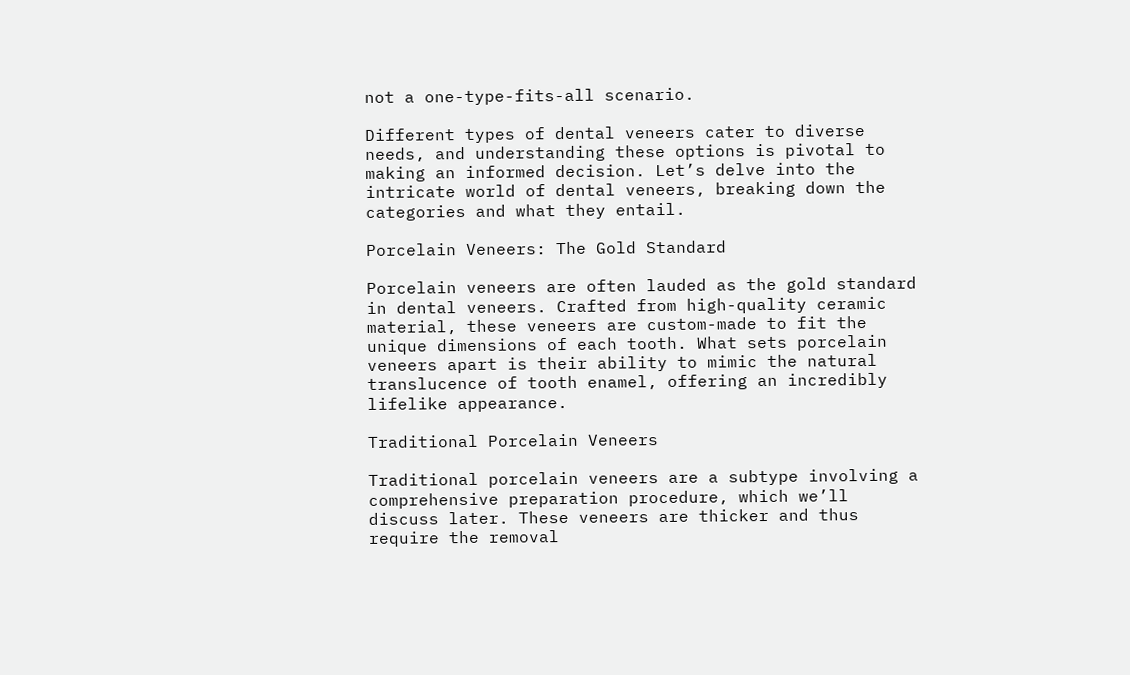not a one-type-fits-all scenario.

Different types of dental veneers cater to diverse needs, and understanding these options is pivotal to making an informed decision. Let’s delve into the intricate world of dental veneers, breaking down the categories and what they entail.

Porcelain Veneers: The Gold Standard

Porcelain veneers are often lauded as the gold standard in dental veneers. Crafted from high-quality ceramic material, these veneers are custom-made to fit the unique dimensions of each tooth. What sets porcelain veneers apart is their ability to mimic the natural translucence of tooth enamel, offering an incredibly lifelike appearance.

Traditional Porcelain Veneers

Traditional porcelain veneers are a subtype involving a comprehensive preparation procedure, which we’ll discuss later. These veneers are thicker and thus require the removal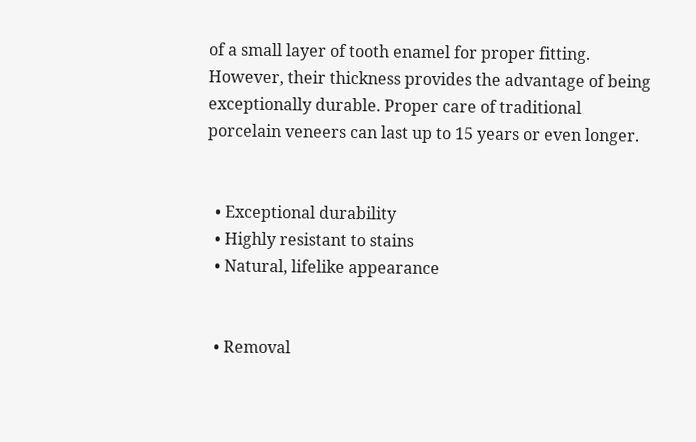of a small layer of tooth enamel for proper fitting. However, their thickness provides the advantage of being exceptionally durable. Proper care of traditional porcelain veneers can last up to 15 years or even longer.


  • Exceptional durability
  • Highly resistant to stains
  • Natural, lifelike appearance


  • Removal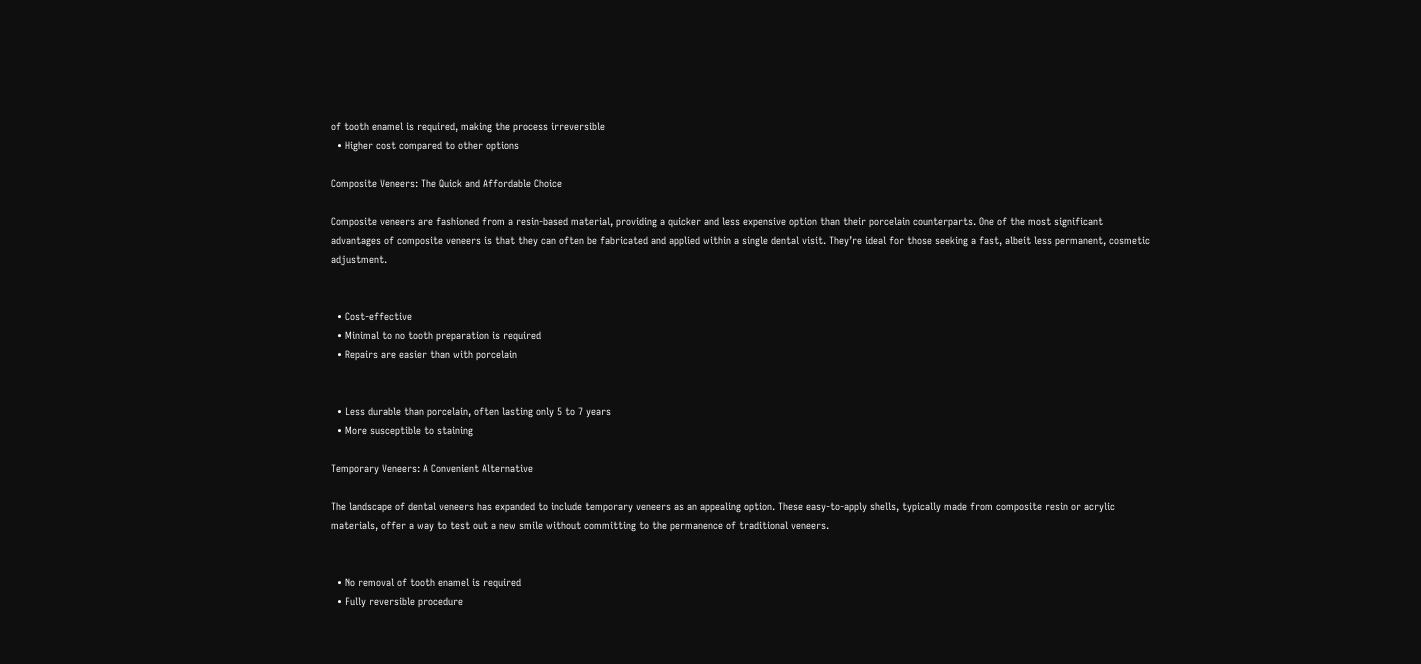of tooth enamel is required, making the process irreversible
  • Higher cost compared to other options

Composite Veneers: The Quick and Affordable Choice

Composite veneers are fashioned from a resin-based material, providing a quicker and less expensive option than their porcelain counterparts. One of the most significant advantages of composite veneers is that they can often be fabricated and applied within a single dental visit. They’re ideal for those seeking a fast, albeit less permanent, cosmetic adjustment.


  • Cost-effective
  • Minimal to no tooth preparation is required
  • Repairs are easier than with porcelain


  • Less durable than porcelain, often lasting only 5 to 7 years
  • More susceptible to staining

Temporary Veneers: A Convenient Alternative

The landscape of dental veneers has expanded to include temporary veneers as an appealing option. These easy-to-apply shells, typically made from composite resin or acrylic materials, offer a way to test out a new smile without committing to the permanence of traditional veneers.


  • No removal of tooth enamel is required
  • Fully reversible procedure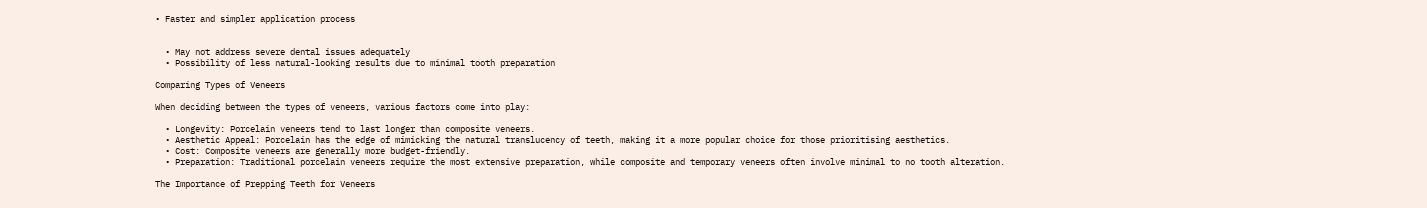• Faster and simpler application process


  • May not address severe dental issues adequately
  • Possibility of less natural-looking results due to minimal tooth preparation

Comparing Types of Veneers

When deciding between the types of veneers, various factors come into play:

  • Longevity: Porcelain veneers tend to last longer than composite veneers.
  • Aesthetic Appeal: Porcelain has the edge of mimicking the natural translucency of teeth, making it a more popular choice for those prioritising aesthetics.
  • Cost: Composite veneers are generally more budget-friendly.
  • Preparation: Traditional porcelain veneers require the most extensive preparation, while composite and temporary veneers often involve minimal to no tooth alteration.

The Importance of Prepping Teeth for Veneers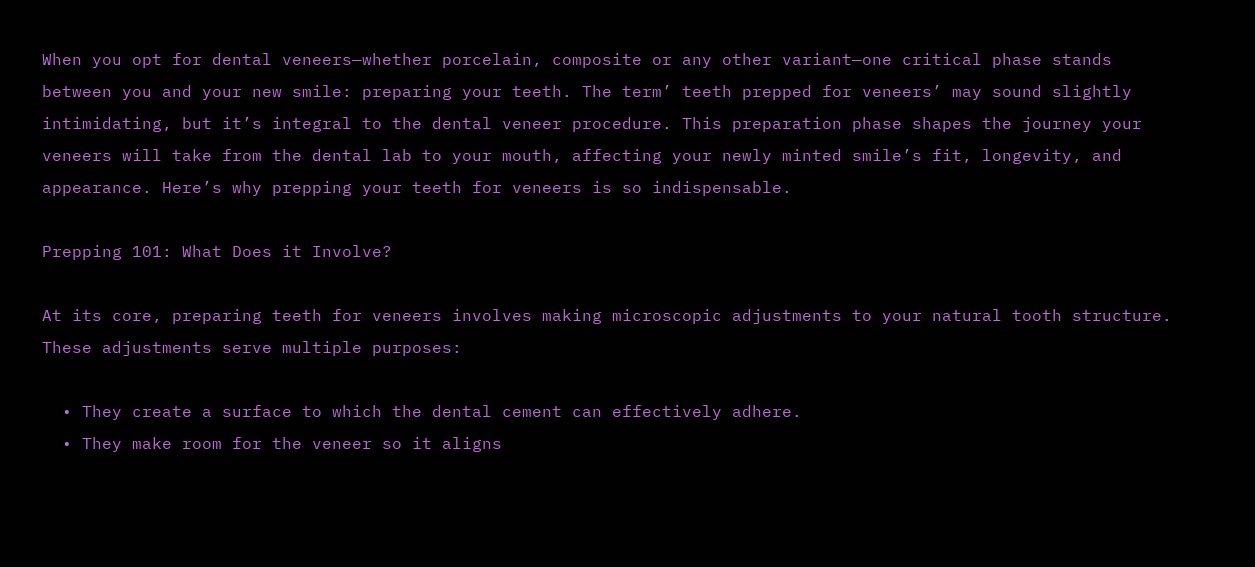When you opt for dental veneers—whether porcelain, composite or any other variant—one critical phase stands between you and your new smile: preparing your teeth. The term’ teeth prepped for veneers’ may sound slightly intimidating, but it’s integral to the dental veneer procedure. This preparation phase shapes the journey your veneers will take from the dental lab to your mouth, affecting your newly minted smile’s fit, longevity, and appearance. Here’s why prepping your teeth for veneers is so indispensable.

Prepping 101: What Does it Involve?

At its core, preparing teeth for veneers involves making microscopic adjustments to your natural tooth structure. These adjustments serve multiple purposes:

  • They create a surface to which the dental cement can effectively adhere.
  • They make room for the veneer so it aligns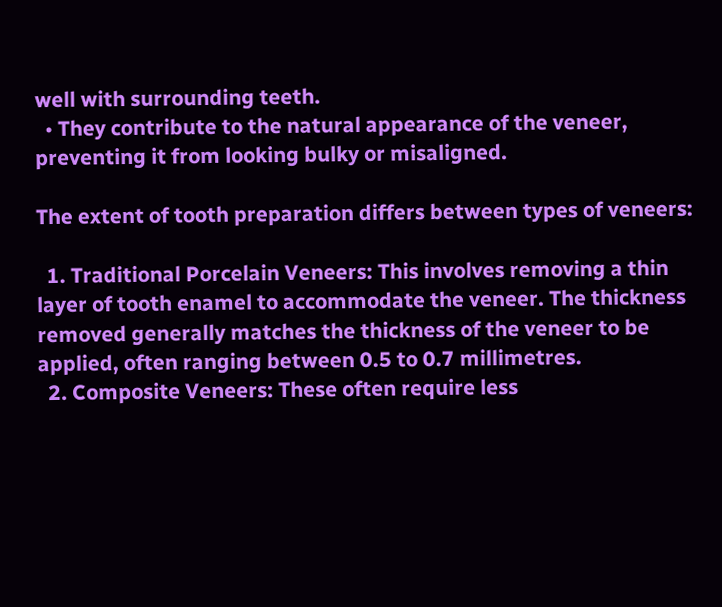well with surrounding teeth.
  • They contribute to the natural appearance of the veneer, preventing it from looking bulky or misaligned.

The extent of tooth preparation differs between types of veneers:

  1. Traditional Porcelain Veneers: This involves removing a thin layer of tooth enamel to accommodate the veneer. The thickness removed generally matches the thickness of the veneer to be applied, often ranging between 0.5 to 0.7 millimetres.
  2. Composite Veneers: These often require less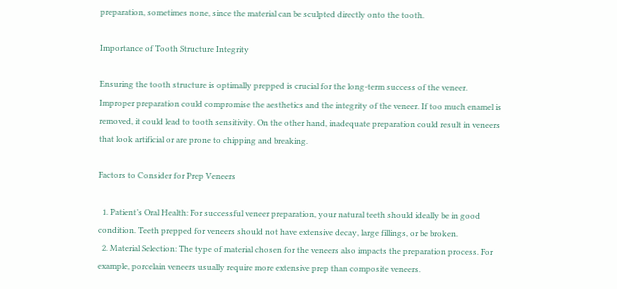preparation, sometimes none, since the material can be sculpted directly onto the tooth.

Importance of Tooth Structure Integrity

Ensuring the tooth structure is optimally prepped is crucial for the long-term success of the veneer. Improper preparation could compromise the aesthetics and the integrity of the veneer. If too much enamel is removed, it could lead to tooth sensitivity. On the other hand, inadequate preparation could result in veneers that look artificial or are prone to chipping and breaking.

Factors to Consider for Prep Veneers

  1. Patient’s Oral Health: For successful veneer preparation, your natural teeth should ideally be in good condition. Teeth prepped for veneers should not have extensive decay, large fillings, or be broken.
  2. Material Selection: The type of material chosen for the veneers also impacts the preparation process. For example, porcelain veneers usually require more extensive prep than composite veneers.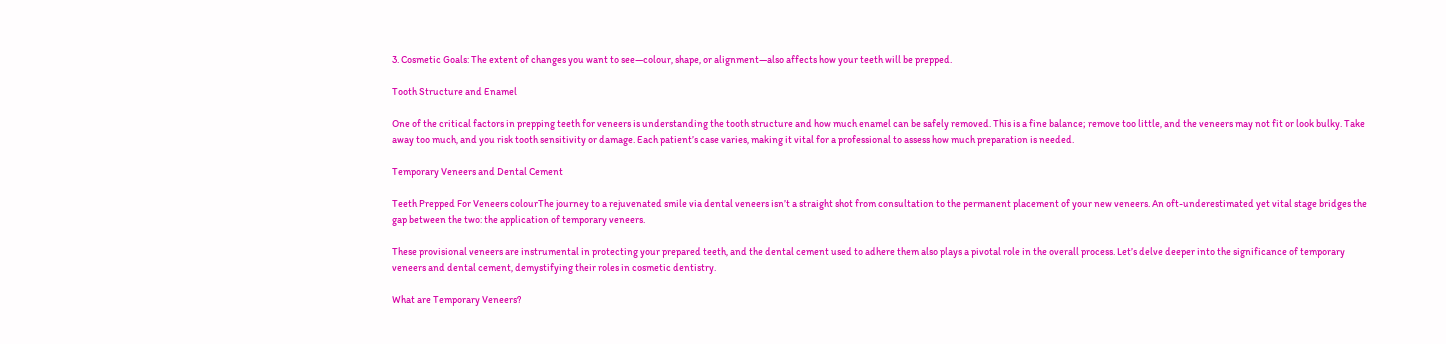3. Cosmetic Goals: The extent of changes you want to see—colour, shape, or alignment—also affects how your teeth will be prepped.

Tooth Structure and Enamel

One of the critical factors in prepping teeth for veneers is understanding the tooth structure and how much enamel can be safely removed. This is a fine balance; remove too little, and the veneers may not fit or look bulky. Take away too much, and you risk tooth sensitivity or damage. Each patient’s case varies, making it vital for a professional to assess how much preparation is needed.

Temporary Veneers and Dental Cement

Teeth Prepped For Veneers colourThe journey to a rejuvenated smile via dental veneers isn’t a straight shot from consultation to the permanent placement of your new veneers. An oft-underestimated yet vital stage bridges the gap between the two: the application of temporary veneers.

These provisional veneers are instrumental in protecting your prepared teeth, and the dental cement used to adhere them also plays a pivotal role in the overall process. Let’s delve deeper into the significance of temporary veneers and dental cement, demystifying their roles in cosmetic dentistry.

What are Temporary Veneers?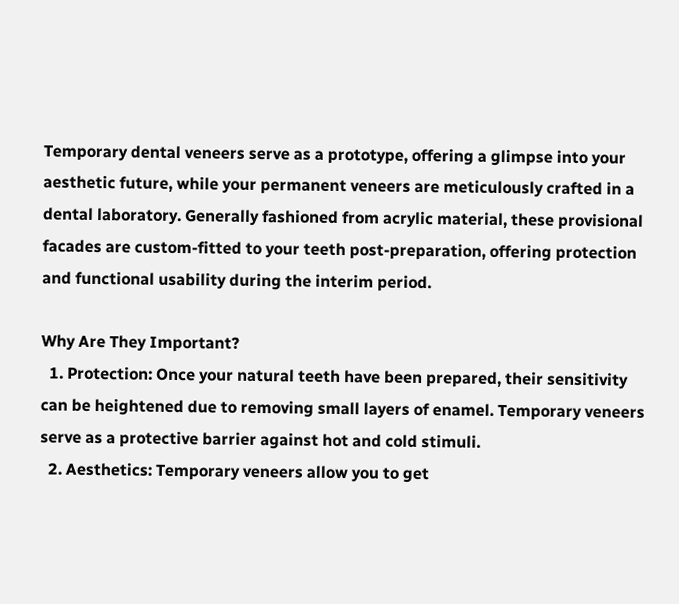Temporary dental veneers serve as a prototype, offering a glimpse into your aesthetic future, while your permanent veneers are meticulously crafted in a dental laboratory. Generally fashioned from acrylic material, these provisional facades are custom-fitted to your teeth post-preparation, offering protection and functional usability during the interim period.

Why Are They Important?
  1. Protection: Once your natural teeth have been prepared, their sensitivity can be heightened due to removing small layers of enamel. Temporary veneers serve as a protective barrier against hot and cold stimuli.
  2. Aesthetics: Temporary veneers allow you to get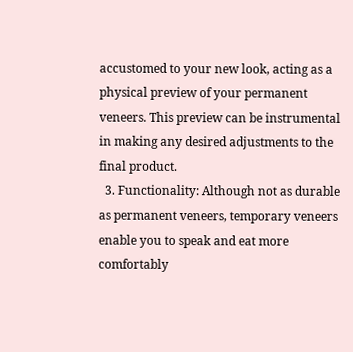accustomed to your new look, acting as a physical preview of your permanent veneers. This preview can be instrumental in making any desired adjustments to the final product.
  3. Functionality: Although not as durable as permanent veneers, temporary veneers enable you to speak and eat more comfortably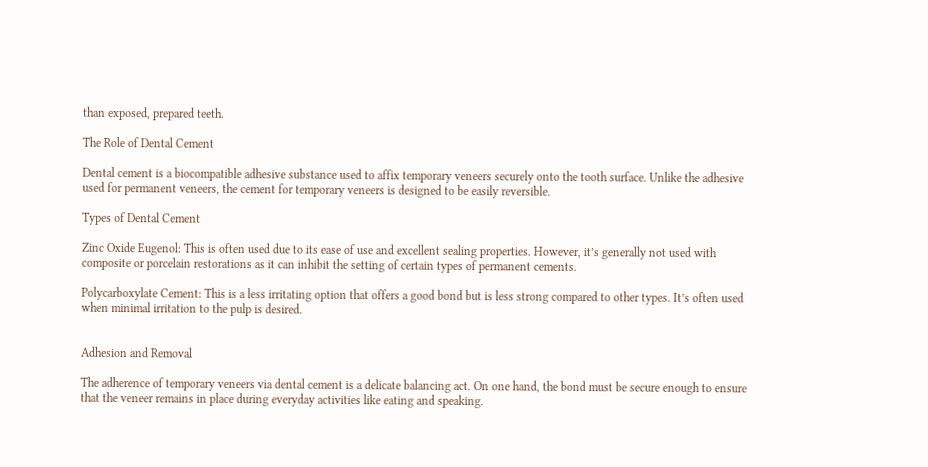than exposed, prepared teeth.

The Role of Dental Cement

Dental cement is a biocompatible adhesive substance used to affix temporary veneers securely onto the tooth surface. Unlike the adhesive used for permanent veneers, the cement for temporary veneers is designed to be easily reversible.

Types of Dental Cement

Zinc Oxide Eugenol: This is often used due to its ease of use and excellent sealing properties. However, it’s generally not used with composite or porcelain restorations as it can inhibit the setting of certain types of permanent cements.

Polycarboxylate Cement: This is a less irritating option that offers a good bond but is less strong compared to other types. It’s often used when minimal irritation to the pulp is desired.


Adhesion and Removal

The adherence of temporary veneers via dental cement is a delicate balancing act. On one hand, the bond must be secure enough to ensure that the veneer remains in place during everyday activities like eating and speaking.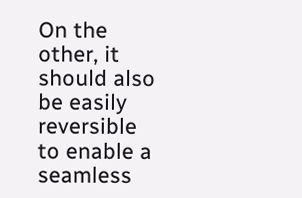On the other, it should also be easily reversible to enable a seamless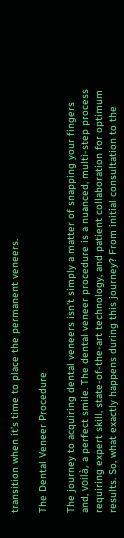transition when it’s time to place the permanent veneers.

The Dental Veneer Procedure

The journey to acquiring dental veneers isn’t simply a matter of snapping your fingers and, voilà, a perfect smile. The dental veneer procedure is a nuanced, multi-step process requiring expert skill, state-of-the-art technology, and patient collaboration for optimum results. So, what exactly happens during this journey? From initial consultation to the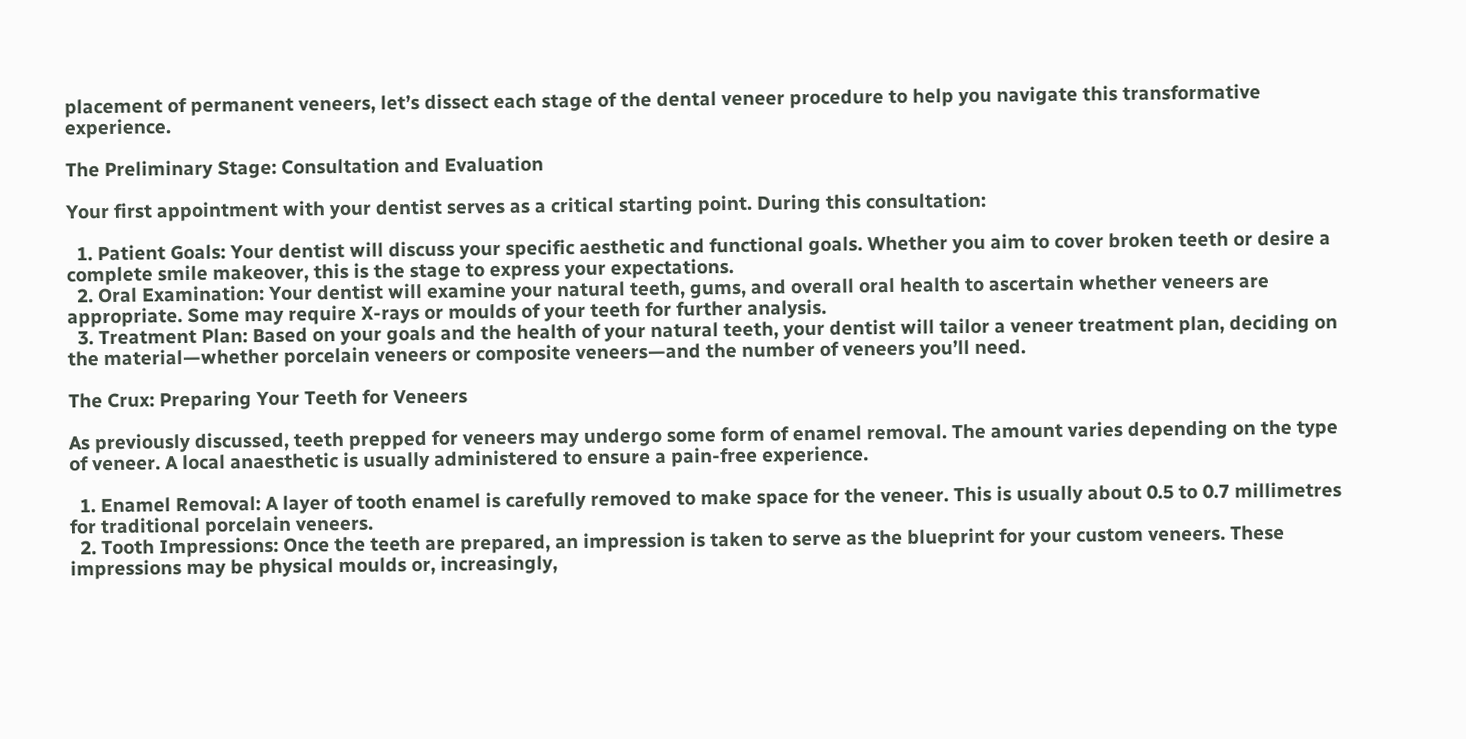placement of permanent veneers, let’s dissect each stage of the dental veneer procedure to help you navigate this transformative experience.

The Preliminary Stage: Consultation and Evaluation

Your first appointment with your dentist serves as a critical starting point. During this consultation:

  1. Patient Goals: Your dentist will discuss your specific aesthetic and functional goals. Whether you aim to cover broken teeth or desire a complete smile makeover, this is the stage to express your expectations.
  2. Oral Examination: Your dentist will examine your natural teeth, gums, and overall oral health to ascertain whether veneers are appropriate. Some may require X-rays or moulds of your teeth for further analysis.
  3. Treatment Plan: Based on your goals and the health of your natural teeth, your dentist will tailor a veneer treatment plan, deciding on the material—whether porcelain veneers or composite veneers—and the number of veneers you’ll need.

The Crux: Preparing Your Teeth for Veneers

As previously discussed, teeth prepped for veneers may undergo some form of enamel removal. The amount varies depending on the type of veneer. A local anaesthetic is usually administered to ensure a pain-free experience.

  1. Enamel Removal: A layer of tooth enamel is carefully removed to make space for the veneer. This is usually about 0.5 to 0.7 millimetres for traditional porcelain veneers.
  2. Tooth Impressions: Once the teeth are prepared, an impression is taken to serve as the blueprint for your custom veneers. These impressions may be physical moulds or, increasingly,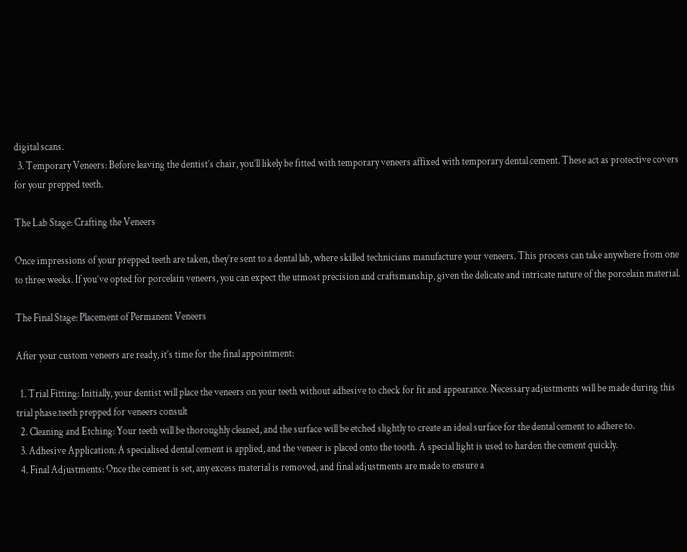digital scans.
  3. Temporary Veneers: Before leaving the dentist’s chair, you’ll likely be fitted with temporary veneers affixed with temporary dental cement. These act as protective covers for your prepped teeth.

The Lab Stage: Crafting the Veneers

Once impressions of your prepped teeth are taken, they’re sent to a dental lab, where skilled technicians manufacture your veneers. This process can take anywhere from one to three weeks. If you’ve opted for porcelain veneers, you can expect the utmost precision and craftsmanship, given the delicate and intricate nature of the porcelain material.

The Final Stage: Placement of Permanent Veneers

After your custom veneers are ready, it’s time for the final appointment:

  1. Trial Fitting: Initially, your dentist will place the veneers on your teeth without adhesive to check for fit and appearance. Necessary adjustments will be made during this trial phase.teeth prepped for veneers consult
  2. Cleaning and Etching: Your teeth will be thoroughly cleaned, and the surface will be etched slightly to create an ideal surface for the dental cement to adhere to.
  3. Adhesive Application: A specialised dental cement is applied, and the veneer is placed onto the tooth. A special light is used to harden the cement quickly.
  4. Final Adjustments: Once the cement is set, any excess material is removed, and final adjustments are made to ensure a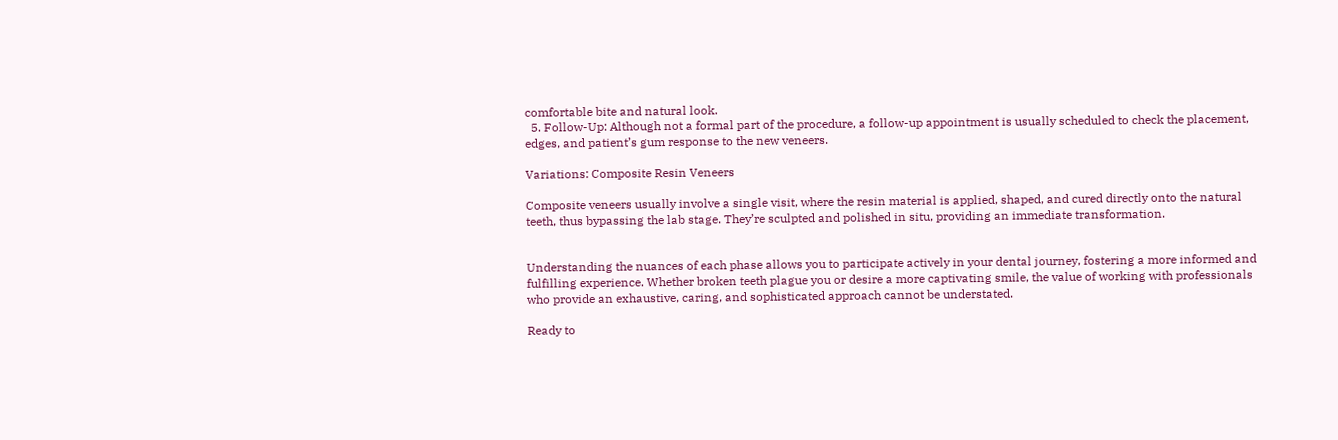comfortable bite and natural look.
  5. Follow-Up: Although not a formal part of the procedure, a follow-up appointment is usually scheduled to check the placement, edges, and patient’s gum response to the new veneers.

Variations: Composite Resin Veneers

Composite veneers usually involve a single visit, where the resin material is applied, shaped, and cured directly onto the natural teeth, thus bypassing the lab stage. They’re sculpted and polished in situ, providing an immediate transformation.


Understanding the nuances of each phase allows you to participate actively in your dental journey, fostering a more informed and fulfilling experience. Whether broken teeth plague you or desire a more captivating smile, the value of working with professionals who provide an exhaustive, caring, and sophisticated approach cannot be understated.

Ready to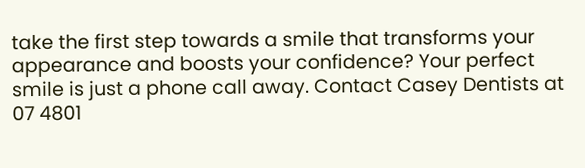take the first step towards a smile that transforms your appearance and boosts your confidence? Your perfect smile is just a phone call away. Contact Casey Dentists at 07 4801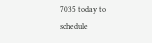7035 today to schedule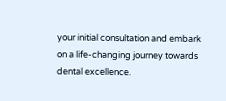your initial consultation and embark on a life-changing journey towards dental excellence.